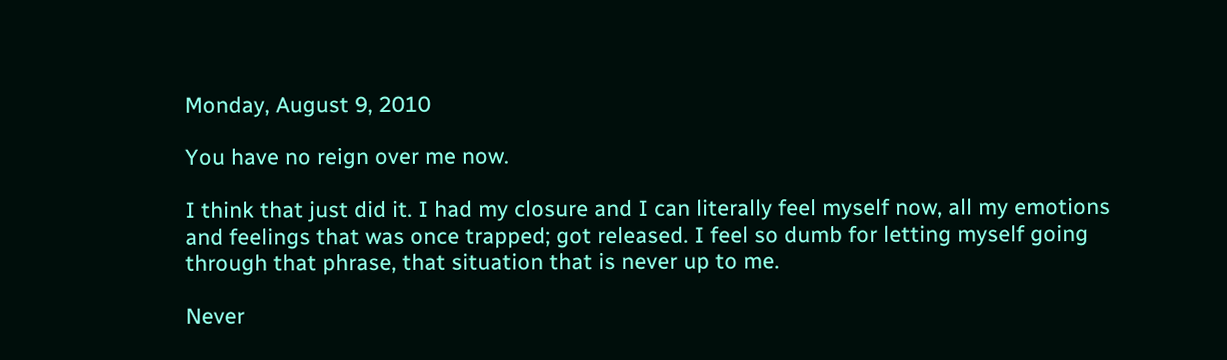Monday, August 9, 2010

You have no reign over me now.

I think that just did it. I had my closure and I can literally feel myself now, all my emotions and feelings that was once trapped; got released. I feel so dumb for letting myself going through that phrase, that situation that is never up to me.

Never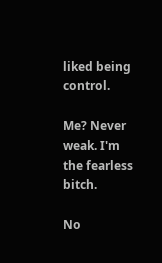liked being control.

Me? Never weak. I'm the fearless bitch.

No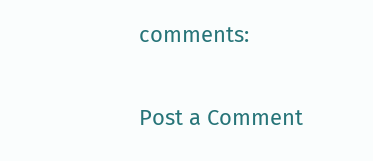comments:

Post a Comment